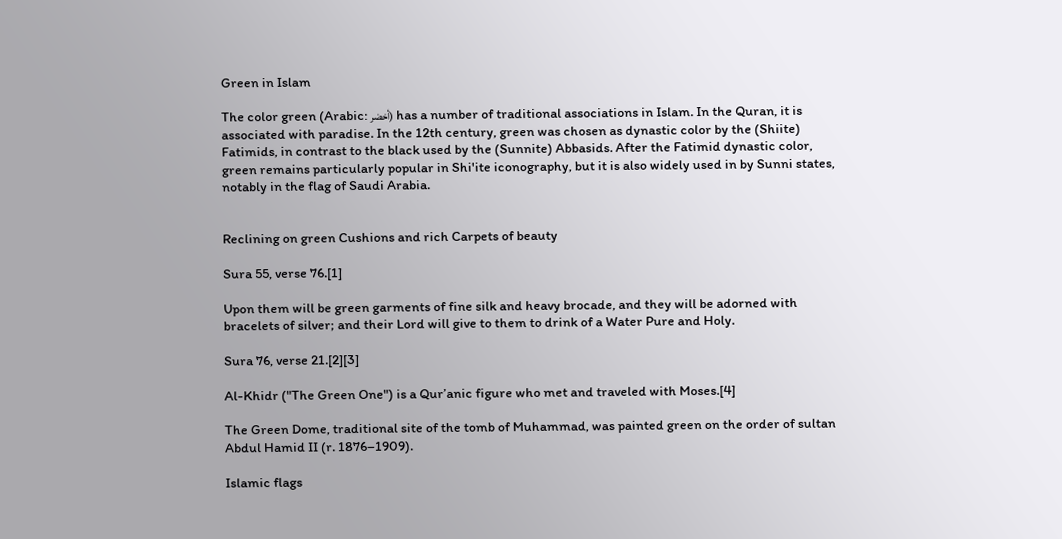Green in Islam

The color green (Arabic: أخضر) has a number of traditional associations in Islam. In the Quran, it is associated with paradise. In the 12th century, green was chosen as dynastic color by the (Shiite) Fatimids, in contrast to the black used by the (Sunnite) Abbasids. After the Fatimid dynastic color, green remains particularly popular in Shi'ite iconography, but it is also widely used in by Sunni states, notably in the flag of Saudi Arabia.


Reclining on green Cushions and rich Carpets of beauty

Sura 55, verse 76.[1]

Upon them will be green garments of fine silk and heavy brocade, and they will be adorned with bracelets of silver; and their Lord will give to them to drink of a Water Pure and Holy.

Sura 76, verse 21.[2][3]

Al-Khidr ("The Green One") is a Qur’anic figure who met and traveled with Moses.[4]

The Green Dome, traditional site of the tomb of Muhammad, was painted green on the order of sultan Abdul Hamid II (r. 1876–1909).

Islamic flags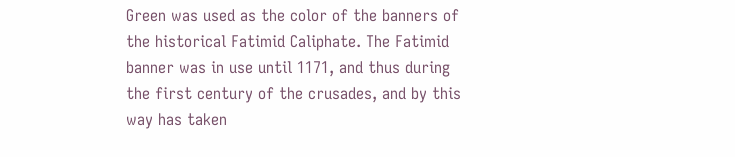Green was used as the color of the banners of the historical Fatimid Caliphate. The Fatimid banner was in use until 1171, and thus during the first century of the crusades, and by this way has taken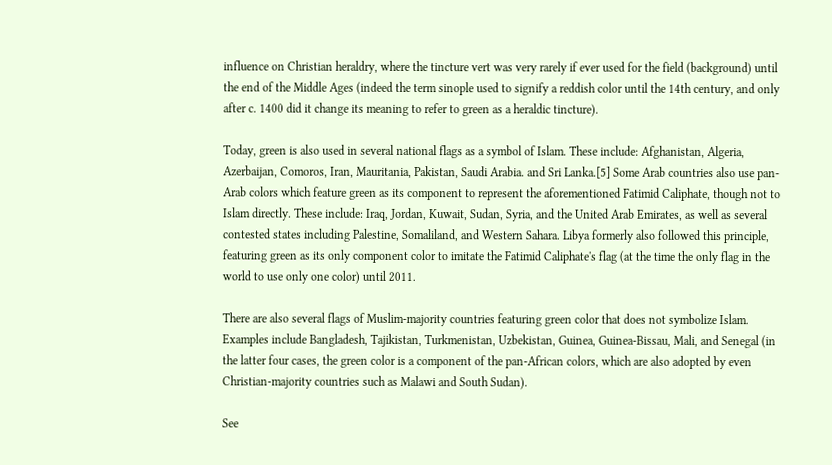influence on Christian heraldry, where the tincture vert was very rarely if ever used for the field (background) until the end of the Middle Ages (indeed the term sinople used to signify a reddish color until the 14th century, and only after c. 1400 did it change its meaning to refer to green as a heraldic tincture).

Today, green is also used in several national flags as a symbol of Islam. These include: Afghanistan, Algeria, Azerbaijan, Comoros, Iran, Mauritania, Pakistan, Saudi Arabia. and Sri Lanka.[5] Some Arab countries also use pan-Arab colors which feature green as its component to represent the aforementioned Fatimid Caliphate, though not to Islam directly. These include: Iraq, Jordan, Kuwait, Sudan, Syria, and the United Arab Emirates, as well as several contested states including Palestine, Somaliland, and Western Sahara. Libya formerly also followed this principle, featuring green as its only component color to imitate the Fatimid Caliphate's flag (at the time the only flag in the world to use only one color) until 2011.

There are also several flags of Muslim-majority countries featuring green color that does not symbolize Islam. Examples include Bangladesh, Tajikistan, Turkmenistan, Uzbekistan, Guinea, Guinea-Bissau, Mali, and Senegal (in the latter four cases, the green color is a component of the pan-African colors, which are also adopted by even Christian-majority countries such as Malawi and South Sudan).

See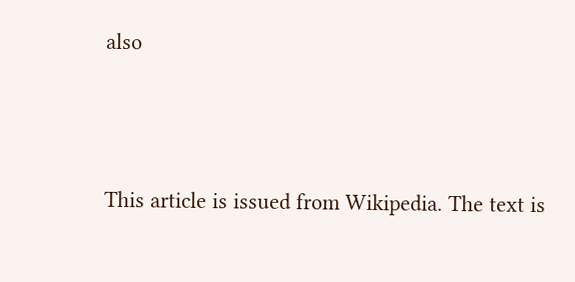also



This article is issued from Wikipedia. The text is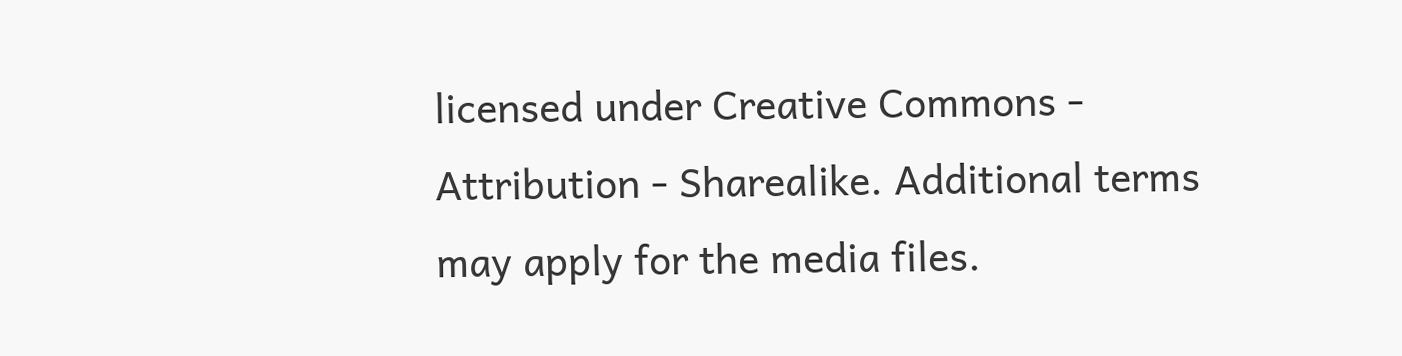licensed under Creative Commons - Attribution - Sharealike. Additional terms may apply for the media files.